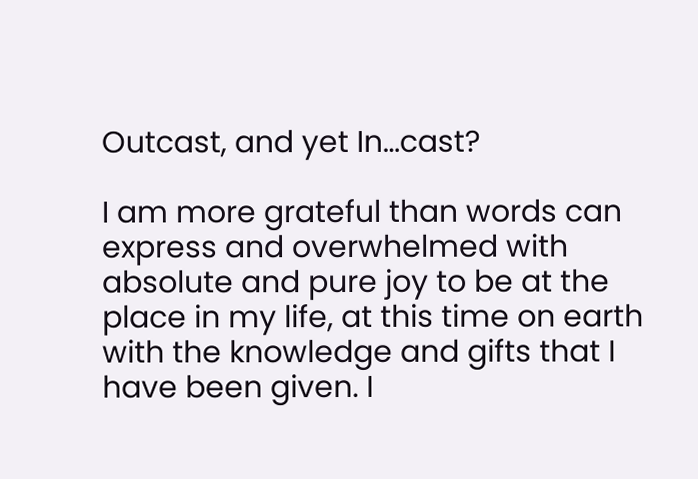Outcast, and yet In…cast?

I am more grateful than words can express and overwhelmed with absolute and pure joy to be at the place in my life, at this time on earth with the knowledge and gifts that I have been given. I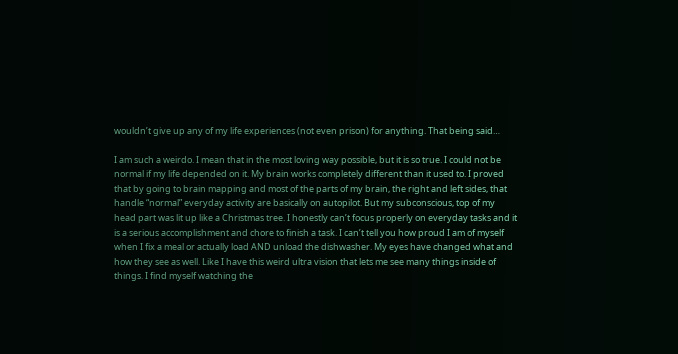wouldn’t give up any of my life experiences (not even prison) for anything. That being said…

I am such a weirdo. I mean that in the most loving way possible, but it is so true. I could not be normal if my life depended on it. My brain works completely different than it used to. I proved that by going to brain mapping and most of the parts of my brain, the right and left sides, that handle “normal” everyday activity are basically on autopilot. But my subconscious, top of my head part was lit up like a Christmas tree. I honestly can’t focus properly on everyday tasks and it is a serious accomplishment and chore to finish a task. I can’t tell you how proud I am of myself when I fix a meal or actually load AND unload the dishwasher. My eyes have changed what and how they see as well. Like I have this weird ultra vision that lets me see many things inside of things. I find myself watching the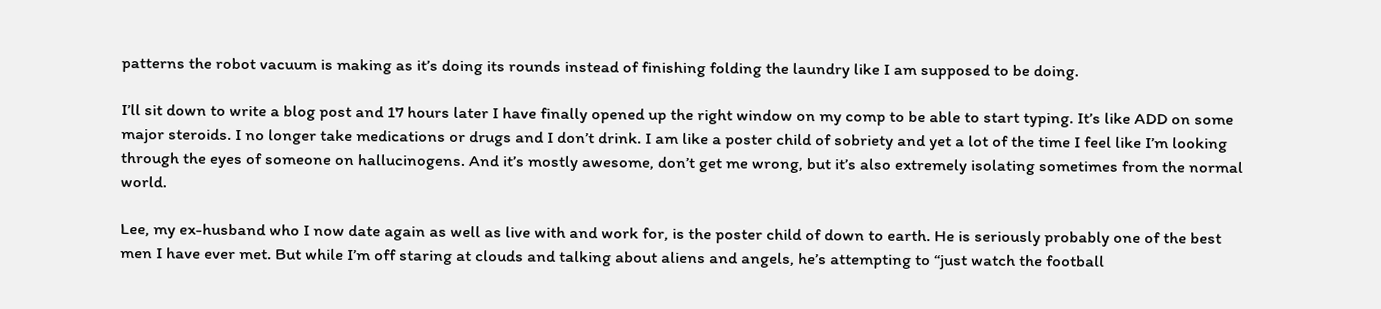patterns the robot vacuum is making as it’s doing its rounds instead of finishing folding the laundry like I am supposed to be doing.

I’ll sit down to write a blog post and 17 hours later I have finally opened up the right window on my comp to be able to start typing. It’s like ADD on some major steroids. I no longer take medications or drugs and I don’t drink. I am like a poster child of sobriety and yet a lot of the time I feel like I’m looking through the eyes of someone on hallucinogens. And it’s mostly awesome, don’t get me wrong, but it’s also extremely isolating sometimes from the normal world.

Lee, my ex-husband who I now date again as well as live with and work for, is the poster child of down to earth. He is seriously probably one of the best men I have ever met. But while I’m off staring at clouds and talking about aliens and angels, he’s attempting to “just watch the football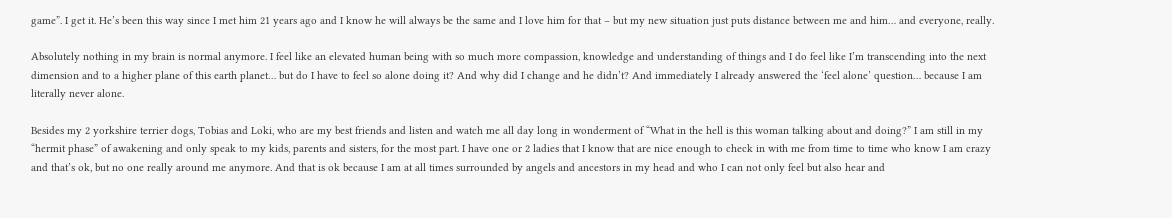game”. I get it. He’s been this way since I met him 21 years ago and I know he will always be the same and I love him for that – but my new situation just puts distance between me and him… and everyone, really.

Absolutely nothing in my brain is normal anymore. I feel like an elevated human being with so much more compassion, knowledge and understanding of things and I do feel like I’m transcending into the next dimension and to a higher plane of this earth planet… but do I have to feel so alone doing it? And why did I change and he didn’t? And immediately I already answered the ‘feel alone’ question… because I am literally never alone.

Besides my 2 yorkshire terrier dogs, Tobias and Loki, who are my best friends and listen and watch me all day long in wonderment of “What in the hell is this woman talking about and doing?” I am still in my “hermit phase” of awakening and only speak to my kids, parents and sisters, for the most part. I have one or 2 ladies that I know that are nice enough to check in with me from time to time who know I am crazy and that’s ok, but no one really around me anymore. And that is ok because I am at all times surrounded by angels and ancestors in my head and who I can not only feel but also hear and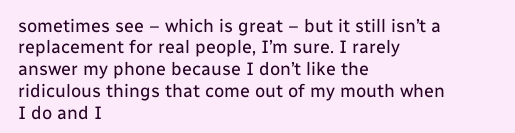sometimes see – which is great – but it still isn’t a replacement for real people, I’m sure. I rarely answer my phone because I don’t like the ridiculous things that come out of my mouth when I do and I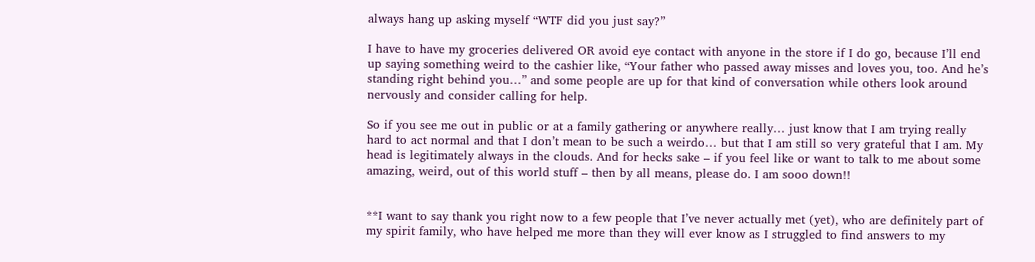always hang up asking myself “WTF did you just say?”

I have to have my groceries delivered OR avoid eye contact with anyone in the store if I do go, because I’ll end up saying something weird to the cashier like, “Your father who passed away misses and loves you, too. And he’s standing right behind you…” and some people are up for that kind of conversation while others look around nervously and consider calling for help.

So if you see me out in public or at a family gathering or anywhere really… just know that I am trying really hard to act normal and that I don’t mean to be such a weirdo… but that I am still so very grateful that I am. My head is legitimately always in the clouds. And for hecks sake – if you feel like or want to talk to me about some amazing, weird, out of this world stuff – then by all means, please do. I am sooo down!!


**I want to say thank you right now to a few people that I’ve never actually met (yet), who are definitely part of my spirit family, who have helped me more than they will ever know as I struggled to find answers to my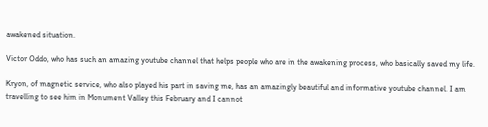awakened situation.

Victor Oddo, who has such an amazing youtube channel that helps people who are in the awakening process, who basically saved my life.

Kryon, of magnetic service, who also played his part in saving me, has an amazingly beautiful and informative youtube channel. I am travelling to see him in Monument Valley this February and I cannot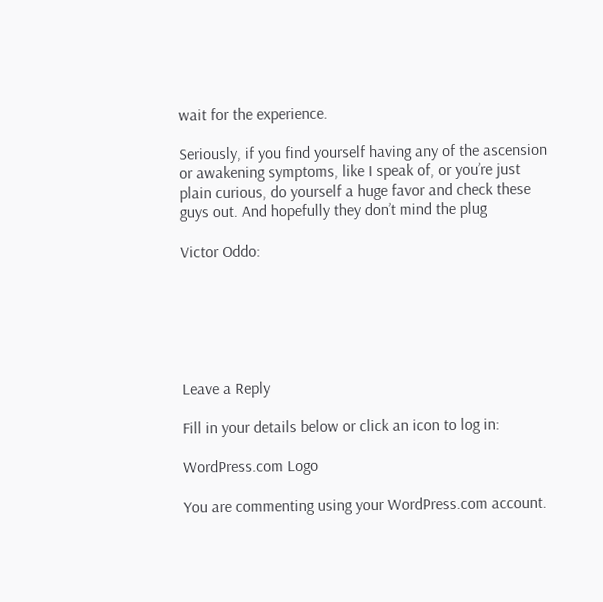wait for the experience.

Seriously, if you find yourself having any of the ascension or awakening symptoms, like I speak of, or you’re just plain curious, do yourself a huge favor and check these guys out. And hopefully they don’t mind the plug

Victor Oddo:






Leave a Reply

Fill in your details below or click an icon to log in:

WordPress.com Logo

You are commenting using your WordPress.com account.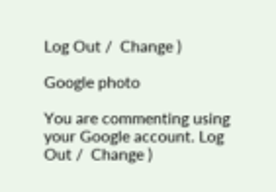Log Out /  Change )

Google photo

You are commenting using your Google account. Log Out /  Change )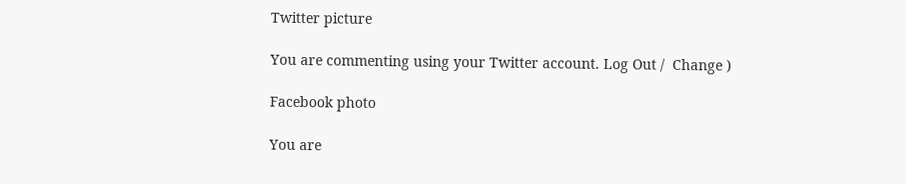Twitter picture

You are commenting using your Twitter account. Log Out /  Change )

Facebook photo

You are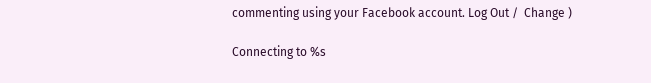commenting using your Facebook account. Log Out /  Change )

Connecting to %s